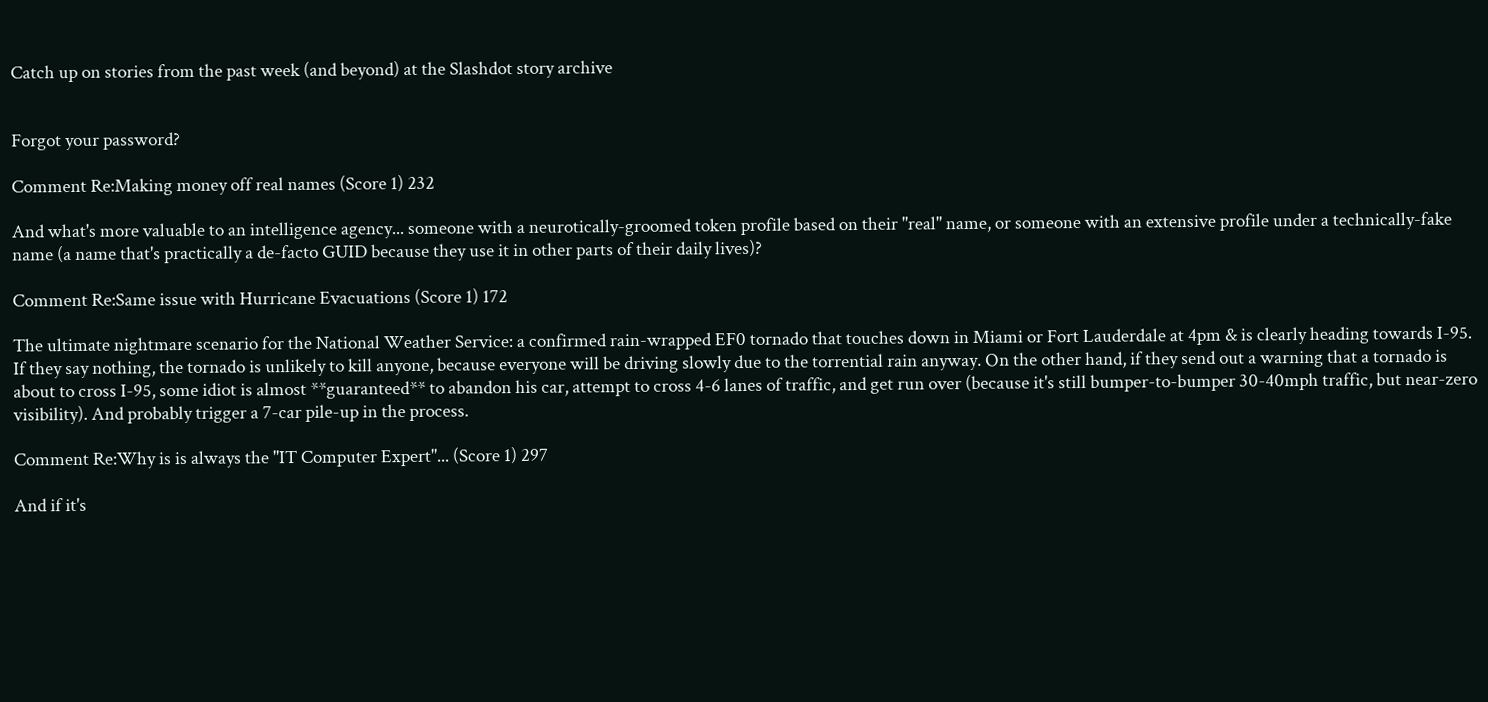Catch up on stories from the past week (and beyond) at the Slashdot story archive


Forgot your password?

Comment Re:Making money off real names (Score 1) 232

And what's more valuable to an intelligence agency... someone with a neurotically-groomed token profile based on their "real" name, or someone with an extensive profile under a technically-fake name (a name that's practically a de-facto GUID because they use it in other parts of their daily lives)?

Comment Re:Same issue with Hurricane Evacuations (Score 1) 172

The ultimate nightmare scenario for the National Weather Service: a confirmed rain-wrapped EF0 tornado that touches down in Miami or Fort Lauderdale at 4pm & is clearly heading towards I-95. If they say nothing, the tornado is unlikely to kill anyone, because everyone will be driving slowly due to the torrential rain anyway. On the other hand, if they send out a warning that a tornado is about to cross I-95, some idiot is almost **guaranteed** to abandon his car, attempt to cross 4-6 lanes of traffic, and get run over (because it's still bumper-to-bumper 30-40mph traffic, but near-zero visibility). And probably trigger a 7-car pile-up in the process.

Comment Re:Why is is always the "IT Computer Expert"... (Score 1) 297

And if it's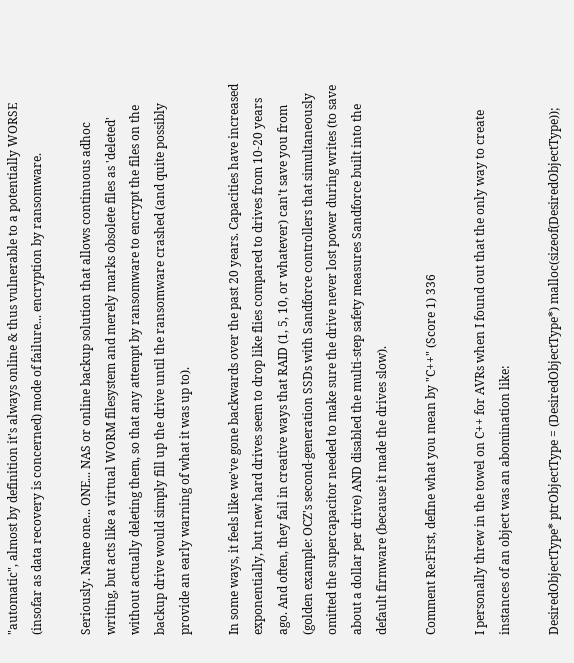"automatic", almost by definition it's always online & thus vulnerable to a potentially WORSE (insofar as data recovery is concerned) mode of failure... encryption by ransomware.

Seriously. Name one... ONE... NAS or online backup solution that allows continuous adhoc writing, but acts like a virtual WORM filesystem and merely marks obsolete files as 'deleted' without actually deleting them, so that any attempt by ransomware to encrypt the files on the backup drive would simply fill up the drive until the ransomware crashed (and quite possibly provide an early warning of what it was up to).

In some ways, it feels like we've gone backwards over the past 20 years. Capacities have increased exponentially, but new hard drives seem to drop like flies compared to drives from 10-20 years ago. And often, they fail in creative ways that RAID (1, 5, 10, or whatever) can't save you from (golden example: OCZ's second-generation SSDs with Sandforce controllers that simultaneously omitted the supercapacitor needed to make sure the drive never lost power during writes (to save about a dollar per drive) AND disabled the multi-step safety measures Sandforce built into the default firmware (because it made the drives slow).

Comment Re:First, define what you mean by "C++" (Score 1) 336

I personally threw in the towel on C++ for AVRs when I found out that the only way to create instances of an object was an abomination like:

DesiredObjectType* ptrObjectType = (DesiredObjectType*) malloc(sizeof(DesiredObjectType));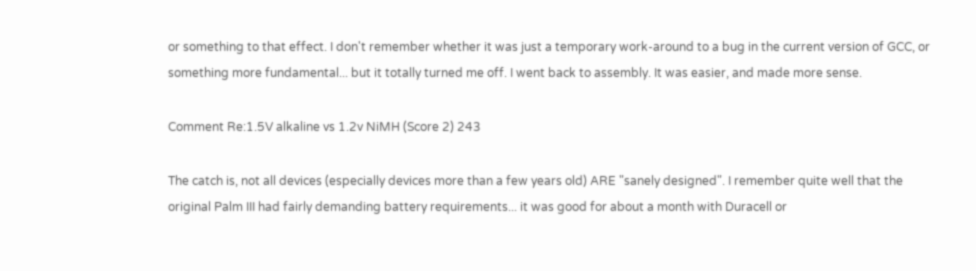or something to that effect. I don't remember whether it was just a temporary work-around to a bug in the current version of GCC, or something more fundamental... but it totally turned me off. I went back to assembly. It was easier, and made more sense.

Comment Re:1.5V alkaline vs 1.2v NiMH (Score 2) 243

The catch is, not all devices (especially devices more than a few years old) ARE "sanely designed". I remember quite well that the original Palm III had fairly demanding battery requirements... it was good for about a month with Duracell or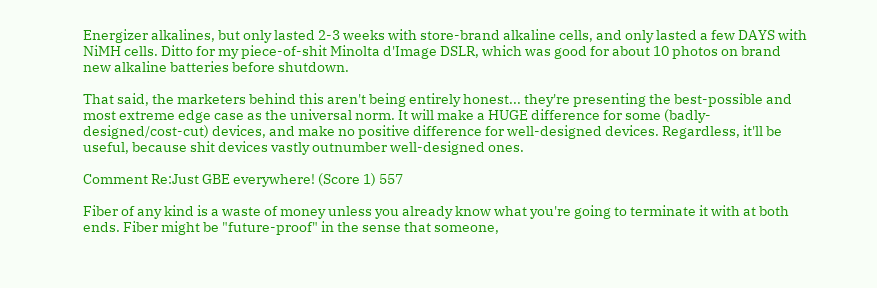Energizer alkalines, but only lasted 2-3 weeks with store-brand alkaline cells, and only lasted a few DAYS with NiMH cells. Ditto for my piece-of-shit Minolta d'Image DSLR, which was good for about 10 photos on brand new alkaline batteries before shutdown.

That said, the marketers behind this aren't being entirely honest... they're presenting the best-possible and most extreme edge case as the universal norm. It will make a HUGE difference for some (badly-designed/cost-cut) devices, and make no positive difference for well-designed devices. Regardless, it'll be useful, because shit devices vastly outnumber well-designed ones.

Comment Re:Just GBE everywhere! (Score 1) 557

Fiber of any kind is a waste of money unless you already know what you're going to terminate it with at both ends. Fiber might be "future-proof" in the sense that someone,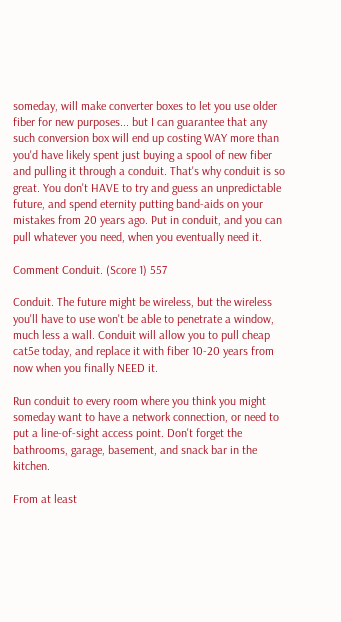someday, will make converter boxes to let you use older fiber for new purposes... but I can guarantee that any such conversion box will end up costing WAY more than you'd have likely spent just buying a spool of new fiber and pulling it through a conduit. That's why conduit is so great. You don't HAVE to try and guess an unpredictable future, and spend eternity putting band-aids on your mistakes from 20 years ago. Put in conduit, and you can pull whatever you need, when you eventually need it.

Comment Conduit. (Score 1) 557

Conduit. The future might be wireless, but the wireless you'll have to use won't be able to penetrate a window, much less a wall. Conduit will allow you to pull cheap cat5e today, and replace it with fiber 10-20 years from now when you finally NEED it.

Run conduit to every room where you think you might someday want to have a network connection, or need to put a line-of-sight access point. Don't forget the bathrooms, garage, basement, and snack bar in the kitchen.

From at least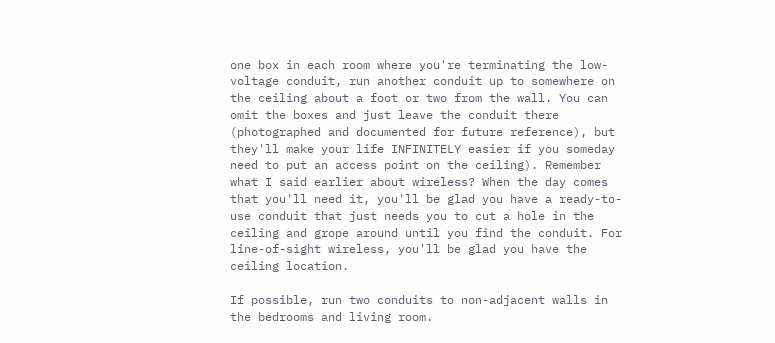one box in each room where you're terminating the low-voltage conduit, run another conduit up to somewhere on the ceiling about a foot or two from the wall. You can omit the boxes and just leave the conduit there (photographed and documented for future reference), but they'll make your life INFINITELY easier if you someday need to put an access point on the ceiling). Remember what I said earlier about wireless? When the day comes that you'll need it, you'll be glad you have a ready-to-use conduit that just needs you to cut a hole in the ceiling and grope around until you find the conduit. For line-of-sight wireless, you'll be glad you have the ceiling location.

If possible, run two conduits to non-adjacent walls in the bedrooms and living room.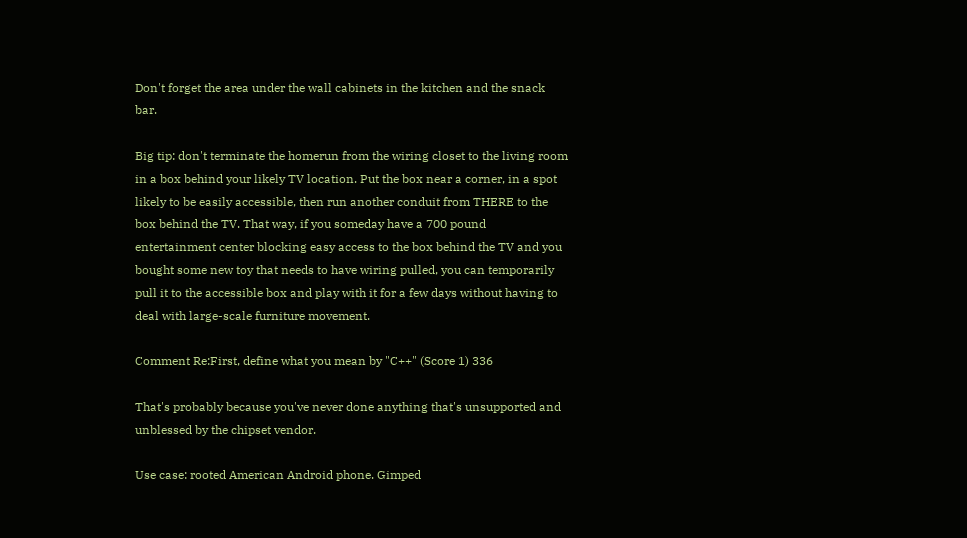Don't forget the area under the wall cabinets in the kitchen and the snack bar.

Big tip: don't terminate the homerun from the wiring closet to the living room in a box behind your likely TV location. Put the box near a corner, in a spot likely to be easily accessible, then run another conduit from THERE to the box behind the TV. That way, if you someday have a 700 pound entertainment center blocking easy access to the box behind the TV and you bought some new toy that needs to have wiring pulled, you can temporarily pull it to the accessible box and play with it for a few days without having to deal with large-scale furniture movement.

Comment Re:First, define what you mean by "C++" (Score 1) 336

That's probably because you've never done anything that's unsupported and unblessed by the chipset vendor.

Use case: rooted American Android phone. Gimped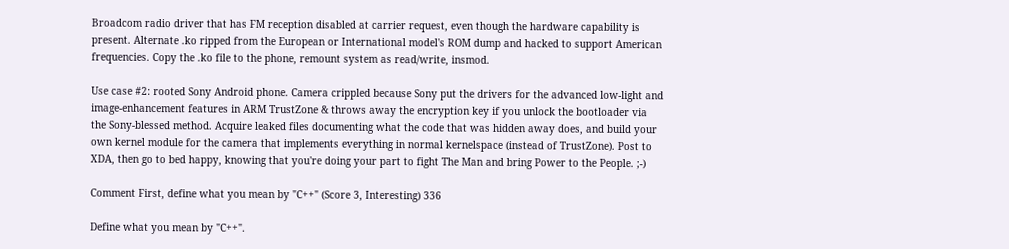Broadcom radio driver that has FM reception disabled at carrier request, even though the hardware capability is present. Alternate .ko ripped from the European or International model's ROM dump and hacked to support American frequencies. Copy the .ko file to the phone, remount system as read/write, insmod.

Use case #2: rooted Sony Android phone. Camera crippled because Sony put the drivers for the advanced low-light and image-enhancement features in ARM TrustZone & throws away the encryption key if you unlock the bootloader via the Sony-blessed method. Acquire leaked files documenting what the code that was hidden away does, and build your own kernel module for the camera that implements everything in normal kernelspace (instead of TrustZone). Post to XDA, then go to bed happy, knowing that you're doing your part to fight The Man and bring Power to the People. ;-)

Comment First, define what you mean by "C++" (Score 3, Interesting) 336

Define what you mean by "C++".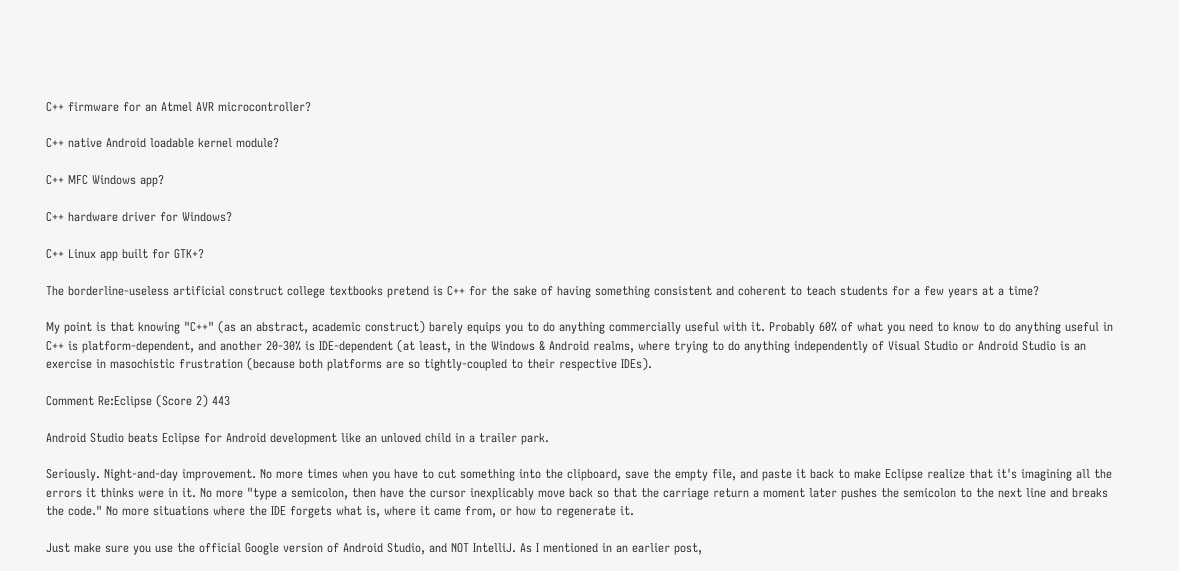C++ firmware for an Atmel AVR microcontroller?

C++ native Android loadable kernel module?

C++ MFC Windows app?

C++ hardware driver for Windows?

C++ Linux app built for GTK+?

The borderline-useless artificial construct college textbooks pretend is C++ for the sake of having something consistent and coherent to teach students for a few years at a time?

My point is that knowing "C++" (as an abstract, academic construct) barely equips you to do anything commercially useful with it. Probably 60% of what you need to know to do anything useful in C++ is platform-dependent, and another 20-30% is IDE-dependent (at least, in the Windows & Android realms, where trying to do anything independently of Visual Studio or Android Studio is an exercise in masochistic frustration (because both platforms are so tightly-coupled to their respective IDEs).

Comment Re:Eclipse (Score 2) 443

Android Studio beats Eclipse for Android development like an unloved child in a trailer park.

Seriously. Night-and-day improvement. No more times when you have to cut something into the clipboard, save the empty file, and paste it back to make Eclipse realize that it's imagining all the errors it thinks were in it. No more "type a semicolon, then have the cursor inexplicably move back so that the carriage return a moment later pushes the semicolon to the next line and breaks the code." No more situations where the IDE forgets what is, where it came from, or how to regenerate it.

Just make sure you use the official Google version of Android Studio, and NOT IntelliJ. As I mentioned in an earlier post,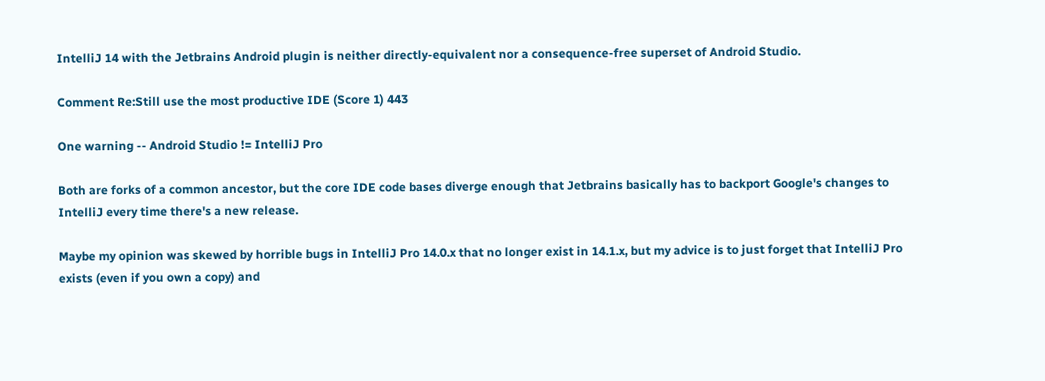IntelliJ 14 with the Jetbrains Android plugin is neither directly-equivalent nor a consequence-free superset of Android Studio.

Comment Re:Still use the most productive IDE (Score 1) 443

One warning -- Android Studio != IntelliJ Pro

Both are forks of a common ancestor, but the core IDE code bases diverge enough that Jetbrains basically has to backport Google's changes to IntelliJ every time there's a new release.

Maybe my opinion was skewed by horrible bugs in IntelliJ Pro 14.0.x that no longer exist in 14.1.x, but my advice is to just forget that IntelliJ Pro exists (even if you own a copy) and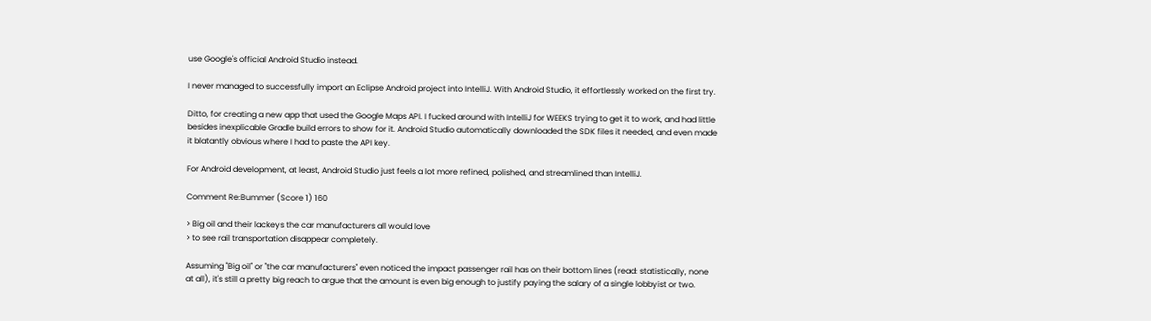use Google's official Android Studio instead.

I never managed to successfully import an Eclipse Android project into IntelliJ. With Android Studio, it effortlessly worked on the first try.

Ditto, for creating a new app that used the Google Maps API. I fucked around with IntelliJ for WEEKS trying to get it to work, and had little besides inexplicable Gradle build errors to show for it. Android Studio automatically downloaded the SDK files it needed, and even made it blatantly obvious where I had to paste the API key.

For Android development, at least, Android Studio just feels a lot more refined, polished, and streamlined than IntelliJ.

Comment Re:Bummer (Score 1) 160

> Big oil and their lackeys the car manufacturers all would love
> to see rail transportation disappear completely.

Assuming "Big oil" or "the car manufacturers" even noticed the impact passenger rail has on their bottom lines (read: statistically, none at all), it's still a pretty big reach to argue that the amount is even big enough to justify paying the salary of a single lobbyist or two.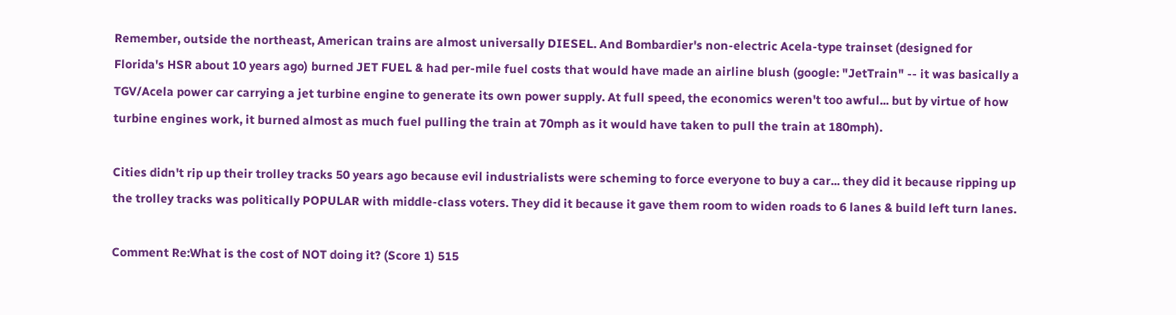Remember, outside the northeast, American trains are almost universally DIESEL. And Bombardier's non-electric Acela-type trainset (designed for Florida's HSR about 10 years ago) burned JET FUEL & had per-mile fuel costs that would have made an airline blush (google: "JetTrain" -- it was basically a TGV/Acela power car carrying a jet turbine engine to generate its own power supply. At full speed, the economics weren't too awful... but by virtue of how turbine engines work, it burned almost as much fuel pulling the train at 70mph as it would have taken to pull the train at 180mph).

Cities didn't rip up their trolley tracks 50 years ago because evil industrialists were scheming to force everyone to buy a car... they did it because ripping up the trolley tracks was politically POPULAR with middle-class voters. They did it because it gave them room to widen roads to 6 lanes & build left turn lanes.

Comment Re:What is the cost of NOT doing it? (Score 1) 515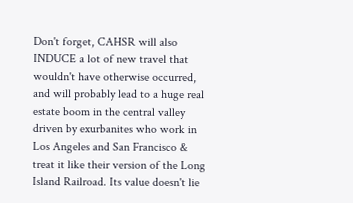Don't forget, CAHSR will also INDUCE a lot of new travel that wouldn't have otherwise occurred, and will probably lead to a huge real estate boom in the central valley driven by exurbanites who work in Los Angeles and San Francisco & treat it like their version of the Long Island Railroad. Its value doesn't lie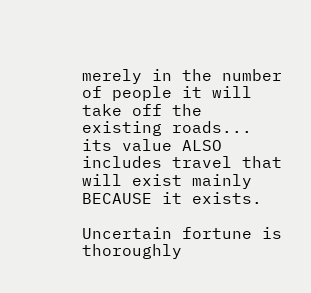merely in the number of people it will take off the existing roads... its value ALSO includes travel that will exist mainly BECAUSE it exists.

Uncertain fortune is thoroughly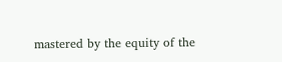mastered by the equity of the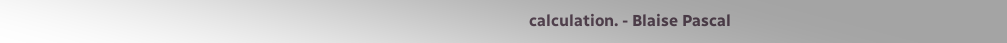calculation. - Blaise Pascal